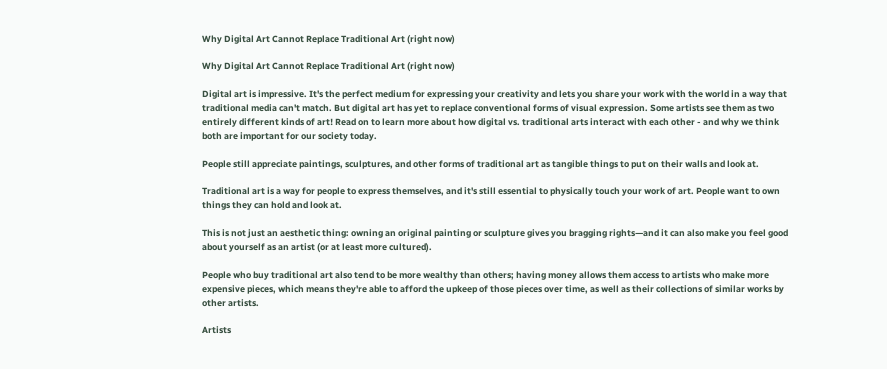Why Digital Art Cannot Replace Traditional Art (right now)

Why Digital Art Cannot Replace Traditional Art (right now)

Digital art is impressive. It's the perfect medium for expressing your creativity and lets you share your work with the world in a way that traditional media can't match. But digital art has yet to replace conventional forms of visual expression. Some artists see them as two entirely different kinds of art! Read on to learn more about how digital vs. traditional arts interact with each other - and why we think both are important for our society today.

People still appreciate paintings, sculptures, and other forms of traditional art as tangible things to put on their walls and look at.

Traditional art is a way for people to express themselves, and it's still essential to physically touch your work of art. People want to own things they can hold and look at.

This is not just an aesthetic thing: owning an original painting or sculpture gives you bragging rights—and it can also make you feel good about yourself as an artist (or at least more cultured).

People who buy traditional art also tend to be more wealthy than others; having money allows them access to artists who make more expensive pieces, which means they're able to afford the upkeep of those pieces over time, as well as their collections of similar works by other artists.

Artists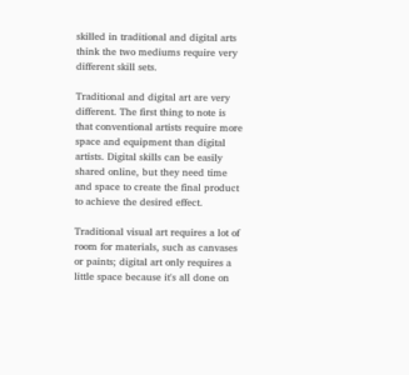skilled in traditional and digital arts think the two mediums require very different skill sets.

Traditional and digital art are very different. The first thing to note is that conventional artists require more space and equipment than digital artists. Digital skills can be easily shared online, but they need time and space to create the final product to achieve the desired effect.

Traditional visual art requires a lot of room for materials, such as canvases or paints; digital art only requires a little space because it's all done on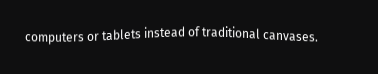computers or tablets instead of traditional canvases.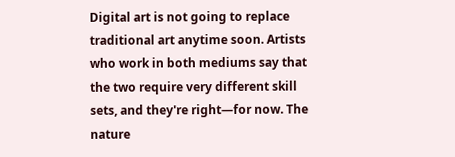Digital art is not going to replace traditional art anytime soon. Artists who work in both mediums say that the two require very different skill sets, and they're right—for now. The nature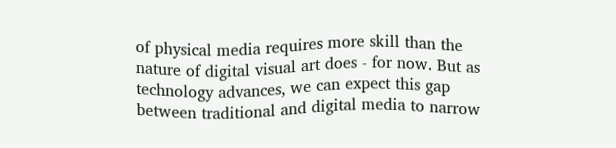of physical media requires more skill than the nature of digital visual art does - for now. But as technology advances, we can expect this gap between traditional and digital media to narrow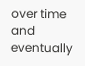over time and eventually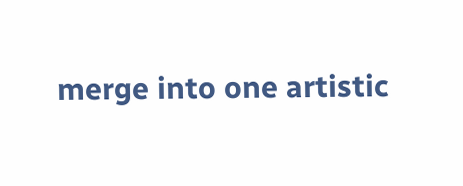merge into one artistic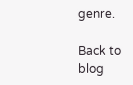genre.

Back to blog